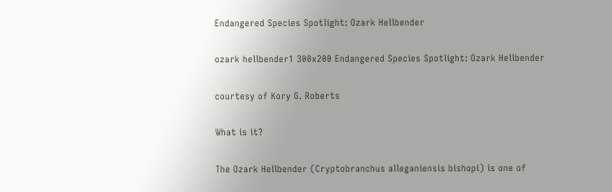Endangered Species Spotlight: Ozark Hellbender

ozark hellbender1 300x200 Endangered Species Spotlight: Ozark Hellbender

courtesy of Kory G. Roberts

What is it?

The Ozark Hellbender (Cryptobranchus alleganiensis bishopi) is one of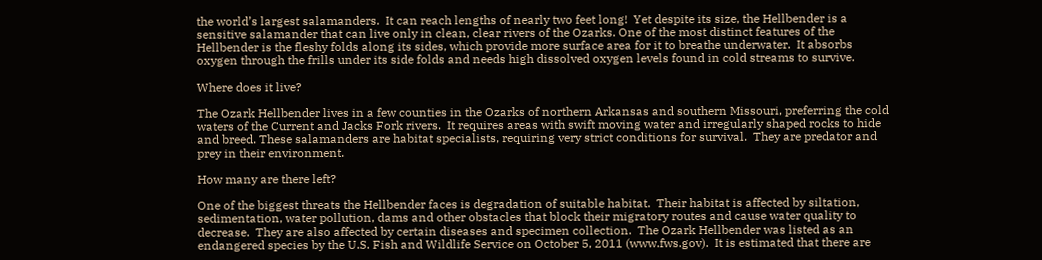the world’s largest salamanders.  It can reach lengths of nearly two feet long!  Yet despite its size, the Hellbender is a sensitive salamander that can live only in clean, clear rivers of the Ozarks. One of the most distinct features of the Hellbender is the fleshy folds along its sides, which provide more surface area for it to breathe underwater.  It absorbs oxygen through the frills under its side folds and needs high dissolved oxygen levels found in cold streams to survive.

Where does it live?

The Ozark Hellbender lives in a few counties in the Ozarks of northern Arkansas and southern Missouri, preferring the cold waters of the Current and Jacks Fork rivers.  It requires areas with swift moving water and irregularly shaped rocks to hide and breed. These salamanders are habitat specialists, requiring very strict conditions for survival.  They are predator and prey in their environment.

How many are there left?

One of the biggest threats the Hellbender faces is degradation of suitable habitat.  Their habitat is affected by siltation, sedimentation, water pollution, dams and other obstacles that block their migratory routes and cause water quality to decrease.  They are also affected by certain diseases and specimen collection.  The Ozark Hellbender was listed as an endangered species by the U.S. Fish and Wildlife Service on October 5, 2011 (www.fws.gov).  It is estimated that there are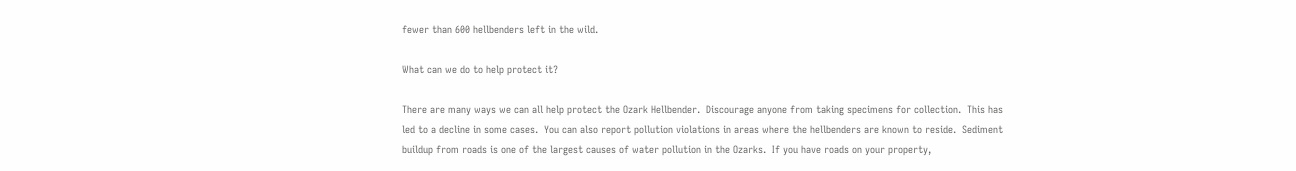fewer than 600 hellbenders left in the wild.

What can we do to help protect it?

There are many ways we can all help protect the Ozark Hellbender.  Discourage anyone from taking specimens for collection.  This has led to a decline in some cases.  You can also report pollution violations in areas where the hellbenders are known to reside.  Sediment buildup from roads is one of the largest causes of water pollution in the Ozarks.  If you have roads on your property,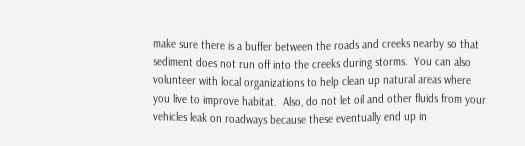make sure there is a buffer between the roads and creeks nearby so that sediment does not run off into the creeks during storms.  You can also volunteer with local organizations to help clean up natural areas where you live to improve habitat.  Also, do not let oil and other fluids from your vehicles leak on roadways because these eventually end up in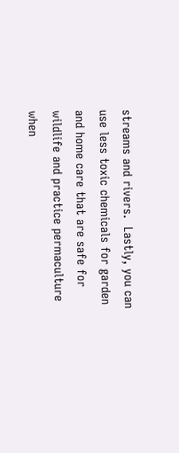streams and rivers.  Lastly, you can use less toxic chemicals for garden and home care that are safe for wildlife and practice permaculture when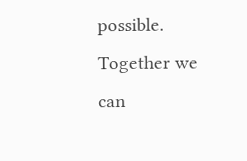possible.  Together we can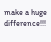make a huge difference!!!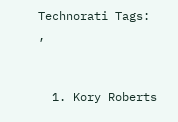Technorati Tags: ,


  1. Kory Roberts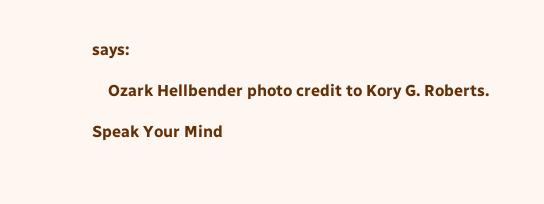says:

    Ozark Hellbender photo credit to Kory G. Roberts.

Speak Your Mind